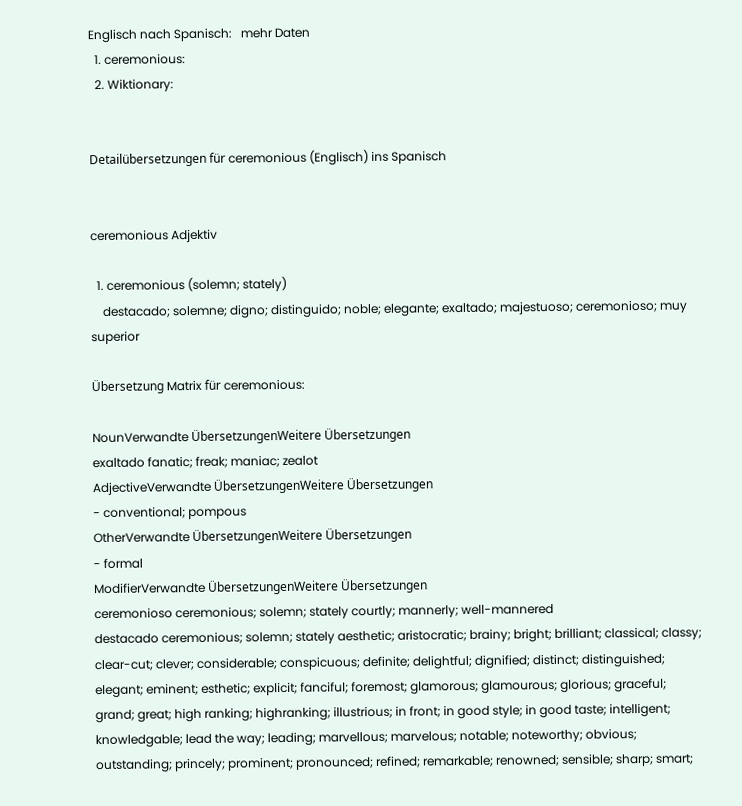Englisch nach Spanisch:   mehr Daten
  1. ceremonious:
  2. Wiktionary:


Detailübersetzungen für ceremonious (Englisch) ins Spanisch


ceremonious Adjektiv

  1. ceremonious (solemn; stately)
    destacado; solemne; digno; distinguido; noble; elegante; exaltado; majestuoso; ceremonioso; muy superior

Übersetzung Matrix für ceremonious:

NounVerwandte ÜbersetzungenWeitere Übersetzungen
exaltado fanatic; freak; maniac; zealot
AdjectiveVerwandte ÜbersetzungenWeitere Übersetzungen
- conventional; pompous
OtherVerwandte ÜbersetzungenWeitere Übersetzungen
- formal
ModifierVerwandte ÜbersetzungenWeitere Übersetzungen
ceremonioso ceremonious; solemn; stately courtly; mannerly; well-mannered
destacado ceremonious; solemn; stately aesthetic; aristocratic; brainy; bright; brilliant; classical; classy; clear-cut; clever; considerable; conspicuous; definite; delightful; dignified; distinct; distinguished; elegant; eminent; esthetic; explicit; fanciful; foremost; glamorous; glamourous; glorious; graceful; grand; great; high ranking; highranking; illustrious; in front; in good style; in good taste; intelligent; knowledgable; lead the way; leading; marvellous; marvelous; notable; noteworthy; obvious; outstanding; princely; prominent; pronounced; refined; remarkable; renowned; sensible; sharp; smart;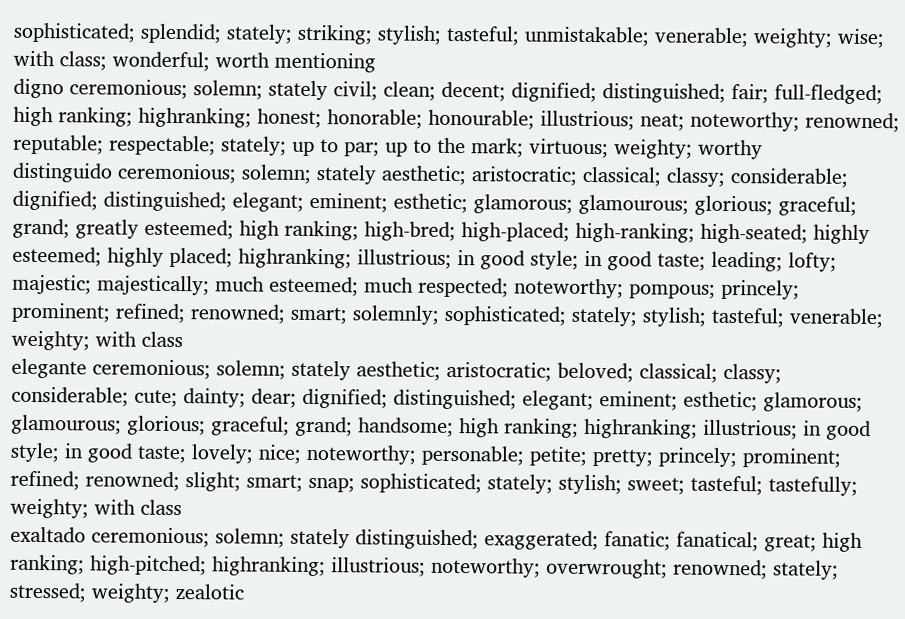sophisticated; splendid; stately; striking; stylish; tasteful; unmistakable; venerable; weighty; wise; with class; wonderful; worth mentioning
digno ceremonious; solemn; stately civil; clean; decent; dignified; distinguished; fair; full-fledged; high ranking; highranking; honest; honorable; honourable; illustrious; neat; noteworthy; renowned; reputable; respectable; stately; up to par; up to the mark; virtuous; weighty; worthy
distinguido ceremonious; solemn; stately aesthetic; aristocratic; classical; classy; considerable; dignified; distinguished; elegant; eminent; esthetic; glamorous; glamourous; glorious; graceful; grand; greatly esteemed; high ranking; high-bred; high-placed; high-ranking; high-seated; highly esteemed; highly placed; highranking; illustrious; in good style; in good taste; leading; lofty; majestic; majestically; much esteemed; much respected; noteworthy; pompous; princely; prominent; refined; renowned; smart; solemnly; sophisticated; stately; stylish; tasteful; venerable; weighty; with class
elegante ceremonious; solemn; stately aesthetic; aristocratic; beloved; classical; classy; considerable; cute; dainty; dear; dignified; distinguished; elegant; eminent; esthetic; glamorous; glamourous; glorious; graceful; grand; handsome; high ranking; highranking; illustrious; in good style; in good taste; lovely; nice; noteworthy; personable; petite; pretty; princely; prominent; refined; renowned; slight; smart; snap; sophisticated; stately; stylish; sweet; tasteful; tastefully; weighty; with class
exaltado ceremonious; solemn; stately distinguished; exaggerated; fanatic; fanatical; great; high ranking; high-pitched; highranking; illustrious; noteworthy; overwrought; renowned; stately; stressed; weighty; zealotic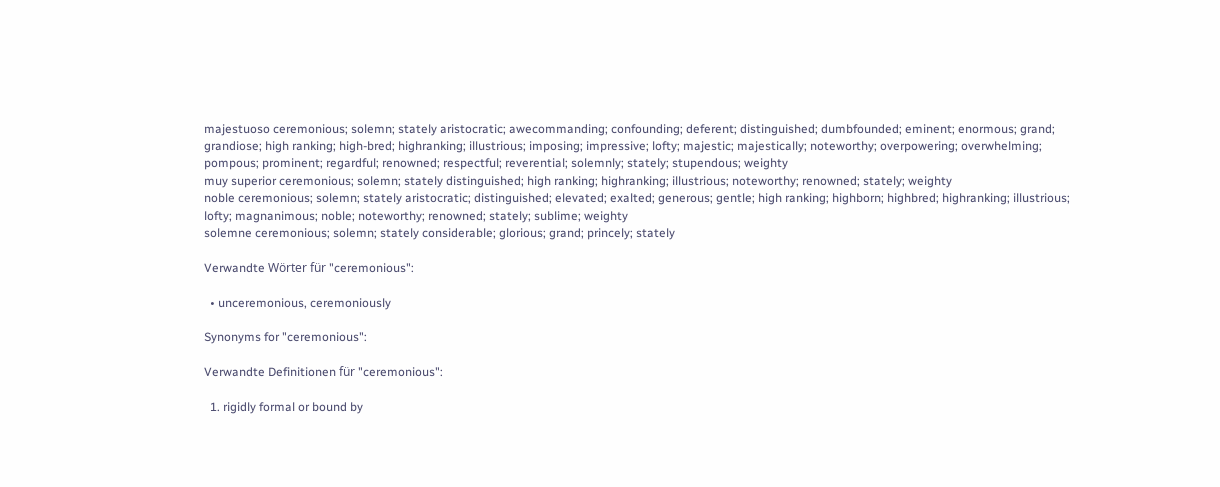majestuoso ceremonious; solemn; stately aristocratic; awecommanding; confounding; deferent; distinguished; dumbfounded; eminent; enormous; grand; grandiose; high ranking; high-bred; highranking; illustrious; imposing; impressive; lofty; majestic; majestically; noteworthy; overpowering; overwhelming; pompous; prominent; regardful; renowned; respectful; reverential; solemnly; stately; stupendous; weighty
muy superior ceremonious; solemn; stately distinguished; high ranking; highranking; illustrious; noteworthy; renowned; stately; weighty
noble ceremonious; solemn; stately aristocratic; distinguished; elevated; exalted; generous; gentle; high ranking; highborn; highbred; highranking; illustrious; lofty; magnanimous; noble; noteworthy; renowned; stately; sublime; weighty
solemne ceremonious; solemn; stately considerable; glorious; grand; princely; stately

Verwandte Wörter für "ceremonious":

  • unceremonious, ceremoniously

Synonyms for "ceremonious":

Verwandte Definitionen für "ceremonious":

  1. rigidly formal or bound by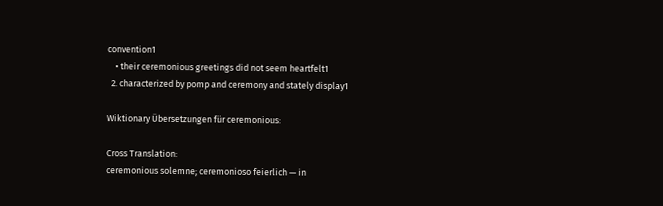convention1
    • their ceremonious greetings did not seem heartfelt1
  2. characterized by pomp and ceremony and stately display1

Wiktionary Übersetzungen für ceremonious:

Cross Translation:
ceremonious solemne; ceremonioso feierlich — in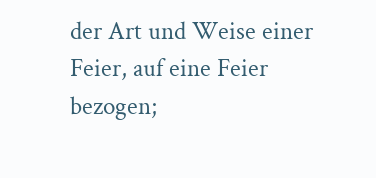der Art und Weise einer Feier, auf eine Feier bezogen;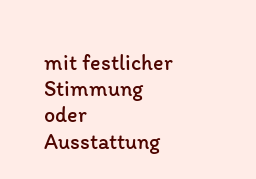mit festlicher Stimmung oder Ausstattung